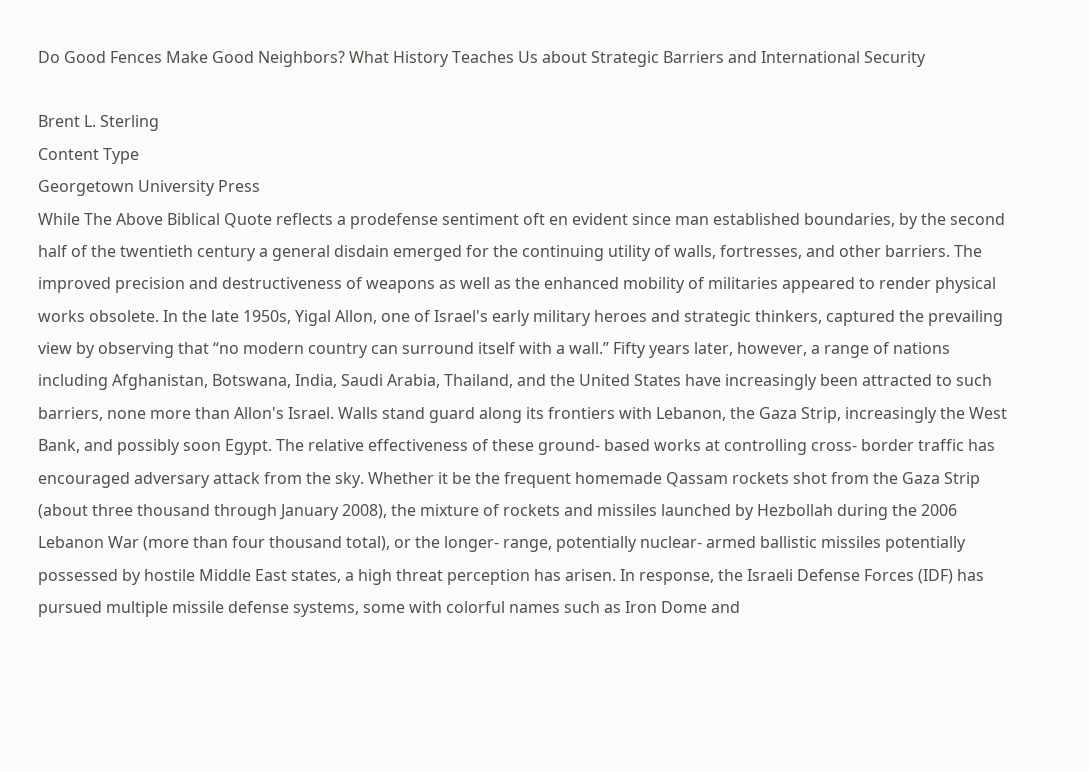Do Good Fences Make Good Neighbors? What History Teaches Us about Strategic Barriers and International Security

Brent L. Sterling
Content Type
Georgetown University Press
While The Above Biblical Quote reflects a prodefense sentiment oft en evident since man established boundaries, by the second half of the twentieth century a general disdain emerged for the continuing utility of walls, fortresses, and other barriers. The improved precision and destructiveness of weapons as well as the enhanced mobility of militaries appeared to render physical works obsolete. In the late 1950s, Yigal Allon, one of Israel's early military heroes and strategic thinkers, captured the prevailing view by observing that “no modern country can surround itself with a wall.” Fifty years later, however, a range of nations including Afghanistan, Botswana, India, Saudi Arabia, Thailand, and the United States have increasingly been attracted to such barriers, none more than Allon's Israel. Walls stand guard along its frontiers with Lebanon, the Gaza Strip, increasingly the West Bank, and possibly soon Egypt. The relative effectiveness of these ground- based works at controlling cross- border traffic has encouraged adversary attack from the sky. Whether it be the frequent homemade Qassam rockets shot from the Gaza Strip (about three thousand through January 2008), the mixture of rockets and missiles launched by Hezbollah during the 2006 Lebanon War (more than four thousand total), or the longer- range, potentially nuclear- armed ballistic missiles potentially possessed by hostile Middle East states, a high threat perception has arisen. In response, the Israeli Defense Forces (IDF) has pursued multiple missile defense systems, some with colorful names such as Iron Dome and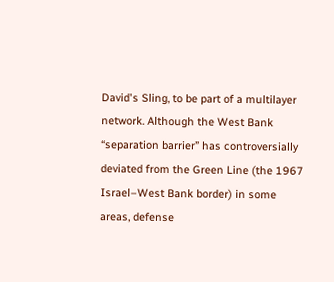David's Sling, to be part of a multilayer network. Although the West Bank “separation barrier” has controversially deviated from the Green Line (the 1967 Israel–West Bank border) in some areas, defense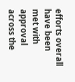efforts overall have been met with approval across the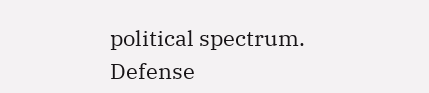political spectrum.
Defense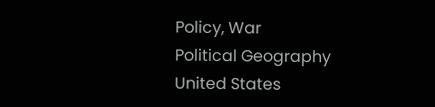Policy, War
Political Geography
United States